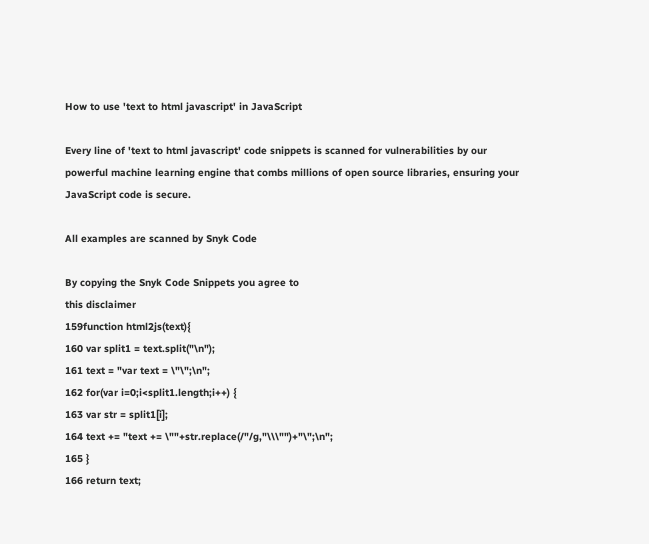How to use 'text to html javascript' in JavaScript

Every line of 'text to html javascript' code snippets is scanned for vulnerabilities by our powerful machine learning engine that combs millions of open source libraries, ensuring your JavaScript code is secure.

All examples are scanned by Snyk Code

By copying the Snyk Code Snippets you agree to
this disclaimer
159function html2js(text){
160 var split1 = text.split("\n");
161 text = "var text = \"\";\n";
162 for(var i=0;i<split1.length;i++) {
163 var str = split1[i];
164 text += "text += \""+str.replace(/"/g,"\\\"")+"\";\n";
165 }
166 return text;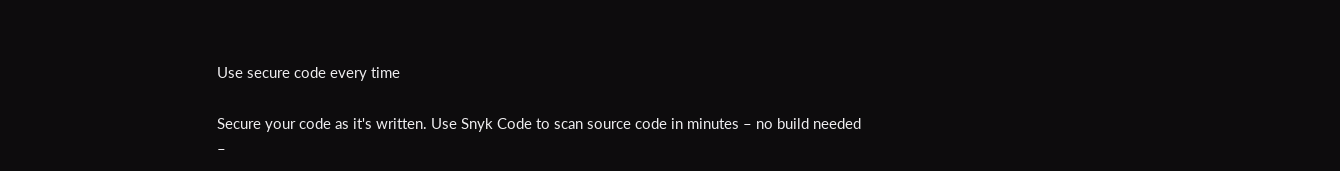Use secure code every time

Secure your code as it's written. Use Snyk Code to scan source code in minutes – no build needed –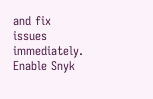and fix issues immediately. Enable Snyk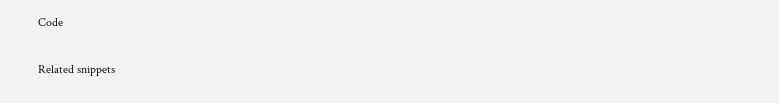Code

Related snippets